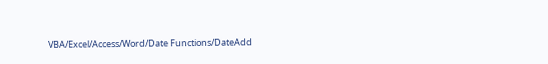VBA/Excel/Access/Word/Date Functions/DateAdd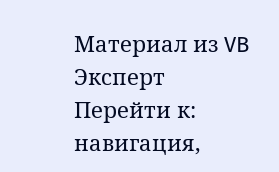Материал из VB Эксперт
Перейти к: навигация,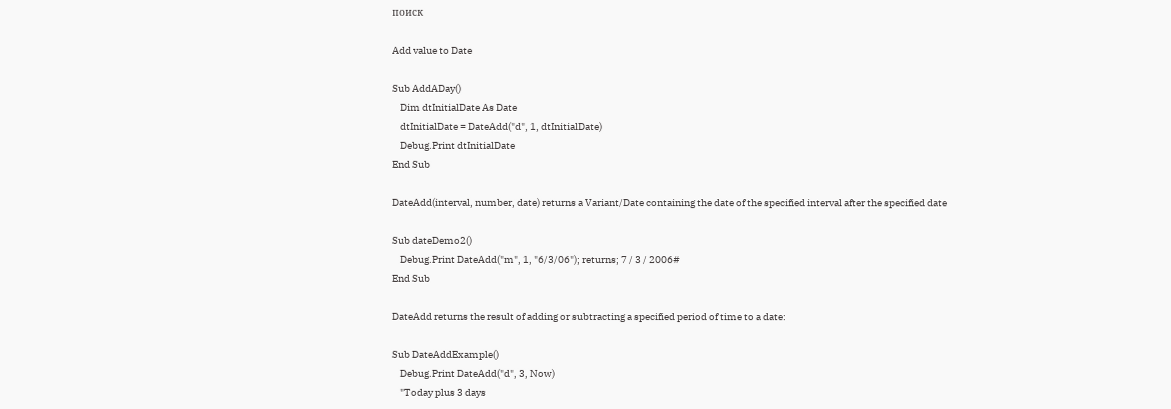поиск

Add value to Date

Sub AddADay()
    Dim dtInitialDate As Date
    dtInitialDate = DateAdd("d", 1, dtInitialDate)
    Debug.Print dtInitialDate
End Sub

DateAdd(interval, number, date) returns a Variant/Date containing the date of the specified interval after the specified date

Sub dateDemo2()
    Debug.Print DateAdd("m", 1, "6/3/06"); returns; 7 / 3 / 2006#
End Sub

DateAdd returns the result of adding or subtracting a specified period of time to a date:

Sub DateAddExample()
    Debug.Print DateAdd("d", 3, Now)
    "Today plus 3 days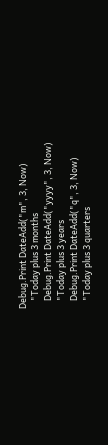Debug.Print DateAdd("m", 3, Now)
    "Today plus 3 months
    Debug.Print DateAdd("yyyy", 3, Now)
    "Today plus 3 years
    Debug.Print DateAdd("q", 3, Now)
    "Today plus 3 quarters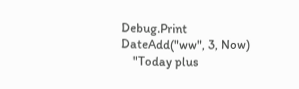Debug.Print DateAdd("ww", 3, Now)
    "Today plus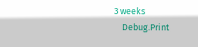3 weeks
    Debug.Print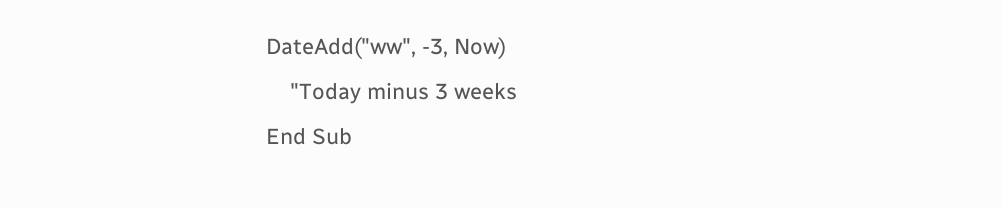DateAdd("ww", -3, Now)
    "Today minus 3 weeks
End Sub